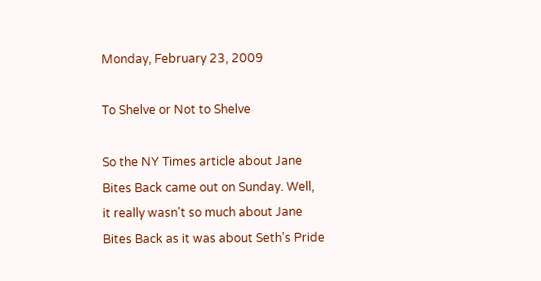Monday, February 23, 2009

To Shelve or Not to Shelve

So the NY Times article about Jane Bites Back came out on Sunday. Well, it really wasn't so much about Jane Bites Back as it was about Seth's Pride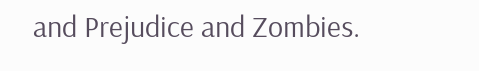and Prejudice and Zombies.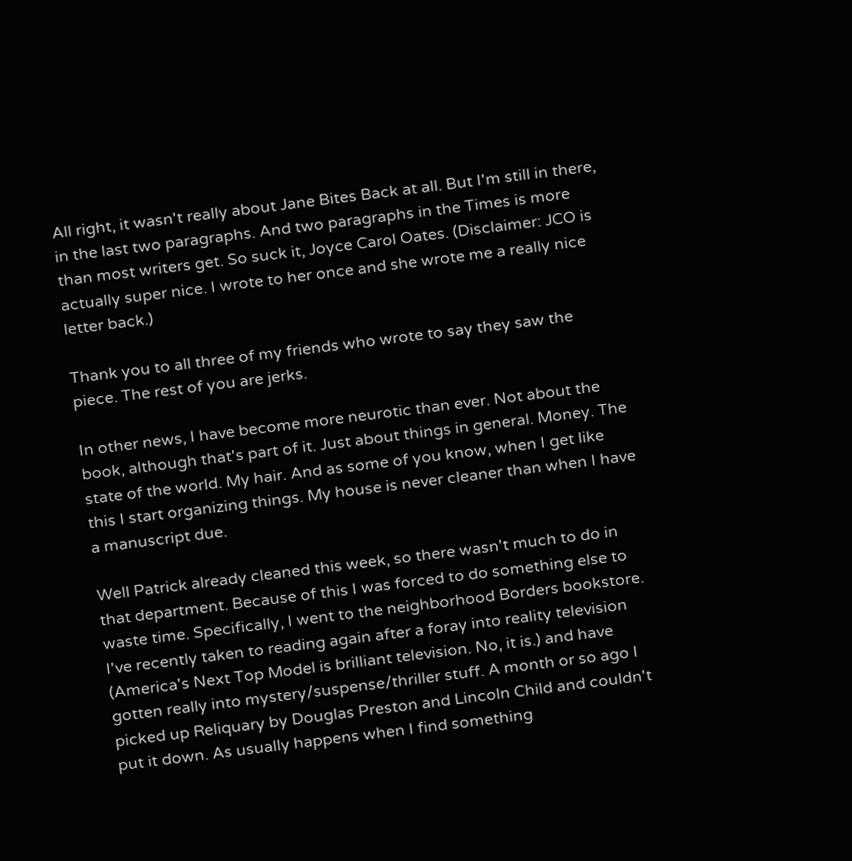All right, it wasn't really about Jane Bites Back at all. But I'm still in there, in the last two paragraphs. And two paragraphs in the Times is more than most writers get. So suck it, Joyce Carol Oates. (Disclaimer: JCO is actually super nice. I wrote to her once and she wrote me a really nice letter back.)

Thank you to all three of my friends who wrote to say they saw the piece. The rest of you are jerks.

In other news, I have become more neurotic than ever. Not about the book, although that's part of it. Just about things in general. Money. The state of the world. My hair. And as some of you know, when I get like this I start organizing things. My house is never cleaner than when I have a manuscript due.

Well Patrick already cleaned this week, so there wasn't much to do in that department. Because of this I was forced to do something else to waste time. Specifically, I went to the neighborhood Borders bookstore. I've recently taken to reading again after a foray into reality television (America's Next Top Model is brilliant television. No, it is.) and have gotten really into mystery/suspense/thriller stuff. A month or so ago I picked up Reliquary by Douglas Preston and Lincoln Child and couldn't put it down. As usually happens when I find something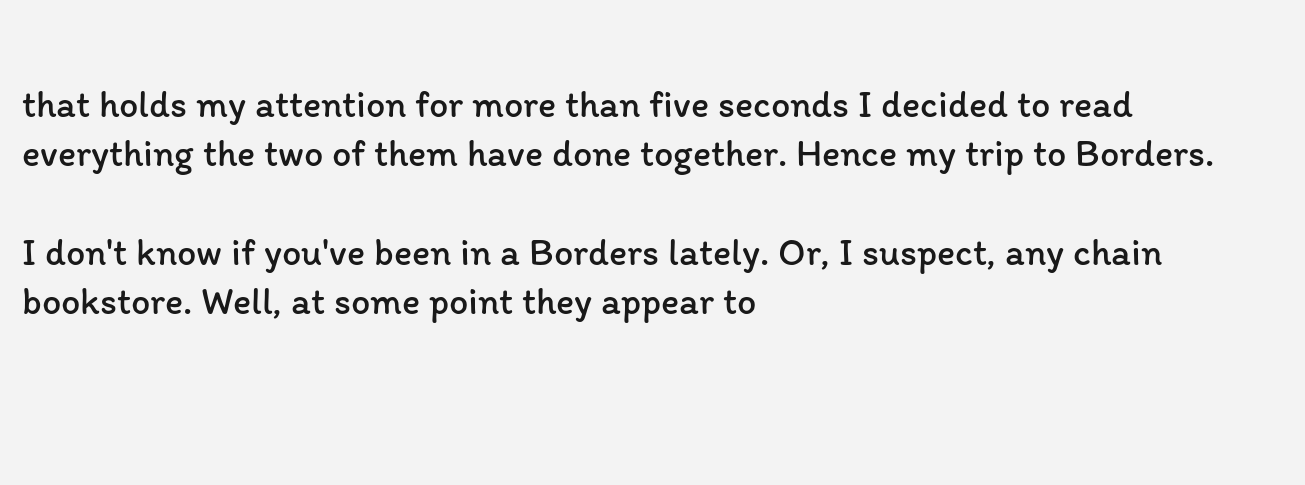that holds my attention for more than five seconds I decided to read everything the two of them have done together. Hence my trip to Borders.

I don't know if you've been in a Borders lately. Or, I suspect, any chain bookstore. Well, at some point they appear to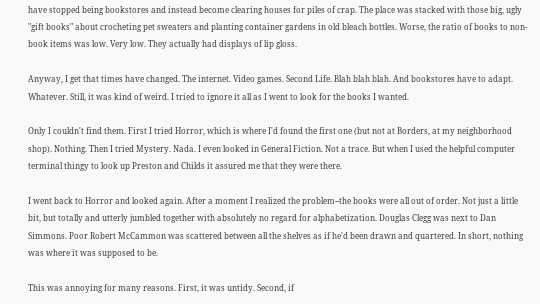have stopped being bookstores and instead become clearing houses for piles of crap. The place was stacked with those big, ugly "gift books" about crocheting pet sweaters and planting container gardens in old bleach bottles. Worse, the ratio of books to non-book items was low. Very low. They actually had displays of lip gloss.

Anyway, I get that times have changed. The internet. Video games. Second Life. Blah blah blah. And bookstores have to adapt. Whatever. Still, it was kind of weird. I tried to ignore it all as I went to look for the books I wanted.

Only I couldn't find them. First I tried Horror, which is where I'd found the first one (but not at Borders, at my neighborhood shop). Nothing. Then I tried Mystery. Nada. I even looked in General Fiction. Not a trace. But when I used the helpful computer terminal thingy to look up Preston and Childs it assured me that they were there.

I went back to Horror and looked again. After a moment I realized the problem--the books were all out of order. Not just a little bit, but totally and utterly jumbled together with absolutely no regard for alphabetization. Douglas Clegg was next to Dan Simmons. Poor Robert McCammon was scattered between all the shelves as if he'd been drawn and quartered. In short, nothing was where it was supposed to be.

This was annoying for many reasons. First, it was untidy. Second, if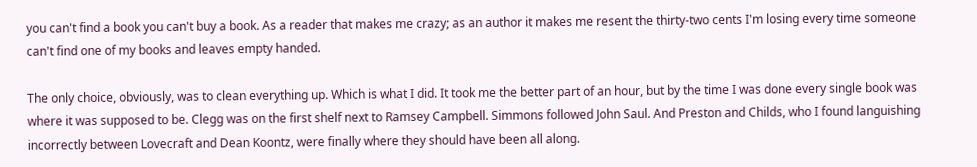you can't find a book you can't buy a book. As a reader that makes me crazy; as an author it makes me resent the thirty-two cents I'm losing every time someone can't find one of my books and leaves empty handed.

The only choice, obviously, was to clean everything up. Which is what I did. It took me the better part of an hour, but by the time I was done every single book was where it was supposed to be. Clegg was on the first shelf next to Ramsey Campbell. Simmons followed John Saul. And Preston and Childs, who I found languishing incorrectly between Lovecraft and Dean Koontz, were finally where they should have been all along.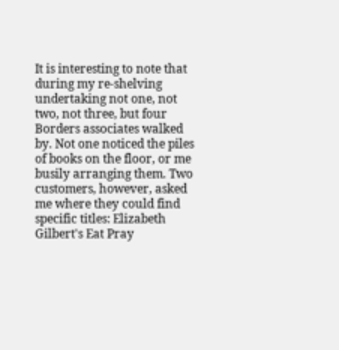It is interesting to note that during my re-shelving undertaking not one, not two, not three, but four Borders associates walked by. Not one noticed the piles of books on the floor, or me busily arranging them. Two customers, however, asked me where they could find specific titles: Elizabeth Gilbert's Eat Pray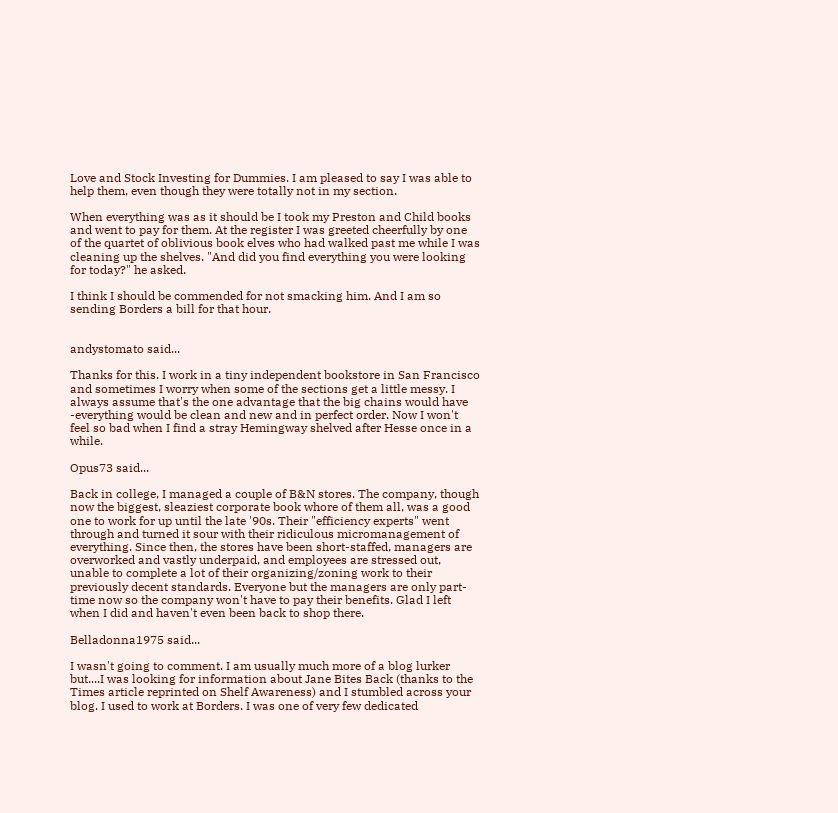Love and Stock Investing for Dummies. I am pleased to say I was able to help them, even though they were totally not in my section.

When everything was as it should be I took my Preston and Child books and went to pay for them. At the register I was greeted cheerfully by one of the quartet of oblivious book elves who had walked past me while I was cleaning up the shelves. "And did you find everything you were looking for today?" he asked.

I think I should be commended for not smacking him. And I am so sending Borders a bill for that hour.


andystomato said...

Thanks for this. I work in a tiny independent bookstore in San Francisco and sometimes I worry when some of the sections get a little messy. I always assume that's the one advantage that the big chains would have -everything would be clean and new and in perfect order. Now I won't feel so bad when I find a stray Hemingway shelved after Hesse once in a while.

Opus73 said...

Back in college, I managed a couple of B&N stores. The company, though now the biggest, sleaziest corporate book whore of them all, was a good one to work for up until the late '90s. Their "efficiency experts" went through and turned it sour with their ridiculous micromanagement of everything. Since then, the stores have been short-staffed, managers are overworked and vastly underpaid, and employees are stressed out, unable to complete a lot of their organizing/zoning work to their previously decent standards. Everyone but the managers are only part-time now so the company won't have to pay their benefits. Glad I left when I did and haven't even been back to shop there.

Belladonna1975 said...

I wasn't going to comment. I am usually much more of a blog lurker but....I was looking for information about Jane Bites Back (thanks to the Times article reprinted on Shelf Awareness) and I stumbled across your blog. I used to work at Borders. I was one of very few dedicated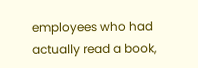employees who had actually read a book,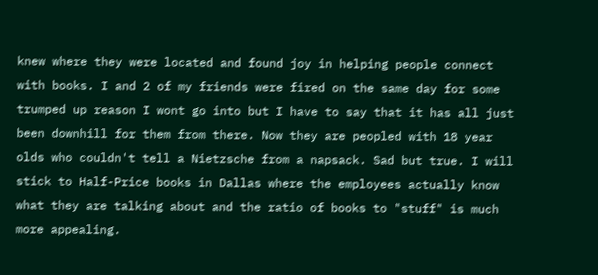knew where they were located and found joy in helping people connect with books. I and 2 of my friends were fired on the same day for some trumped up reason I wont go into but I have to say that it has all just been downhill for them from there. Now they are peopled with 18 year olds who couldn't tell a Nietzsche from a napsack. Sad but true. I will stick to Half-Price books in Dallas where the employees actually know what they are talking about and the ratio of books to "stuff" is much more appealing.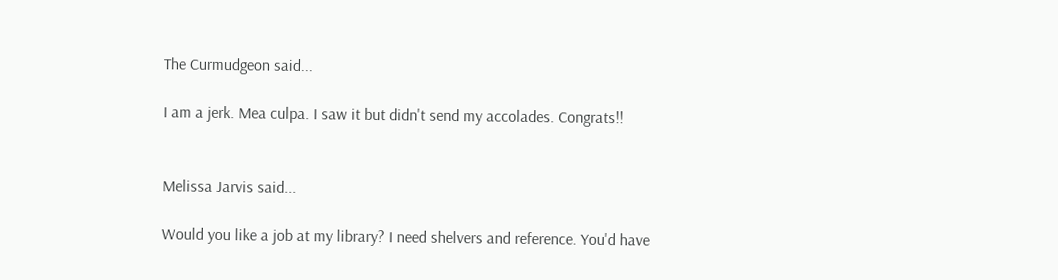The Curmudgeon said...

I am a jerk. Mea culpa. I saw it but didn't send my accolades. Congrats!!


Melissa Jarvis said...

Would you like a job at my library? I need shelvers and reference. You'd have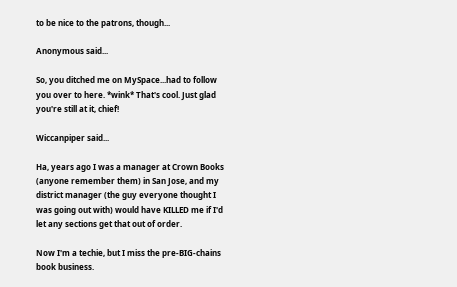to be nice to the patrons, though...

Anonymous said...

So, you ditched me on MySpace...had to follow you over to here. *wink* That's cool. Just glad you're still at it, chief!

Wiccanpiper said...

Ha, years ago I was a manager at Crown Books (anyone remember them) in San Jose, and my district manager (the guy everyone thought I was going out with) would have KILLED me if I'd let any sections get that out of order.

Now I'm a techie, but I miss the pre-BIG-chains book business.